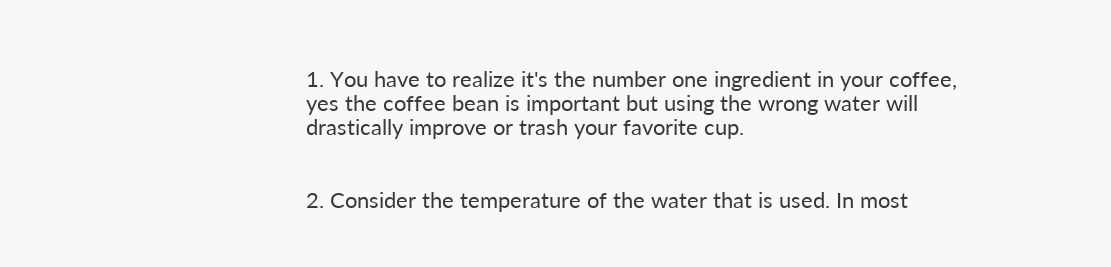1. You have to realize it's the number one ingredient in your coffee, yes the coffee bean is important but using the wrong water will drastically improve or trash your favorite cup.


2. Consider the temperature of the water that is used. In most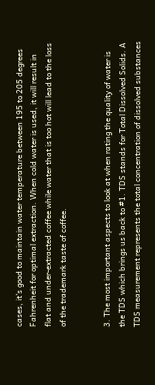cases, it’s good to maintain water temperature between 195 to 205 degrees Fahrenheit for optimal extraction. When cold water is used, it will result in flat and under-extracted coffee while water that is too hot will lead to the loss of the trademark taste of coffee.


3. The most important aspects to look at when rating the quality of water is the TDS which brings us back to #1. TDS stands for Total Dissolved Solids. A TDS measurement represents the total concentration of dissolved substances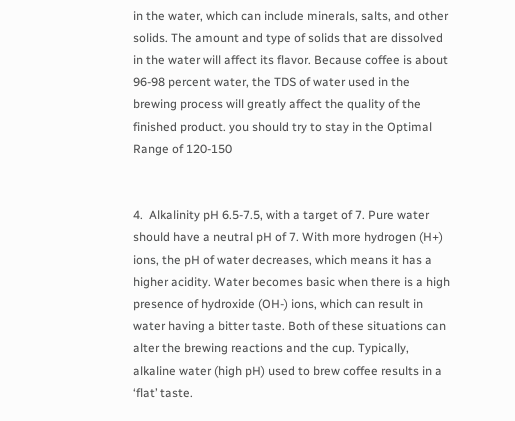in the water, which can include minerals, salts, and other solids. The amount and type of solids that are dissolved in the water will affect its flavor. Because coffee is about 96-98 percent water, the TDS of water used in the brewing process will greatly affect the quality of the finished product. you should try to stay in the Optimal Range of 120-150


4.  Alkalinity pH 6.5-7.5, with a target of 7. Pure water should have a neutral pH of 7. With more hydrogen (H+) ions, the pH of water decreases, which means it has a higher acidity. Water becomes basic when there is a high presence of hydroxide (OH-) ions, which can result in water having a bitter taste. Both of these situations can alter the brewing reactions and the cup. Typically, alkaline water (high pH) used to brew coffee results in a ‘flat’ taste.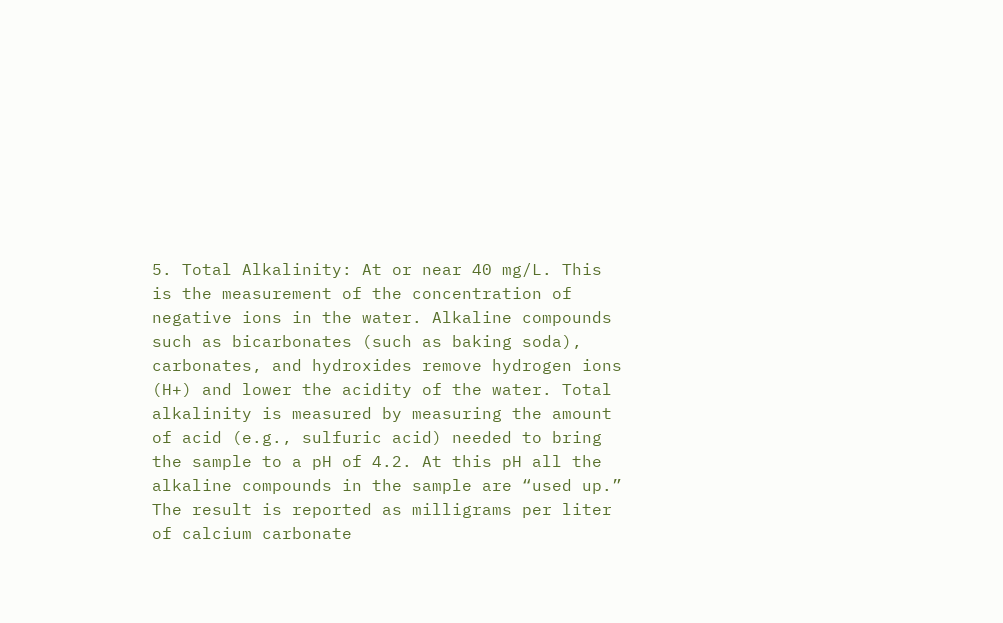5. Total Alkalinity: At or near 40 mg/L. This is the measurement of the concentration of negative ions in the water. Alkaline compounds such as bicarbonates (such as baking soda), carbonates, and hydroxides remove hydrogen ions (H+) and lower the acidity of the water. Total alkalinity is measured by measuring the amount of acid (e.g., sulfuric acid) needed to bring the sample to a pH of 4.2. At this pH all the alkaline compounds in the sample are “used up.” The result is reported as milligrams per liter of calcium carbonate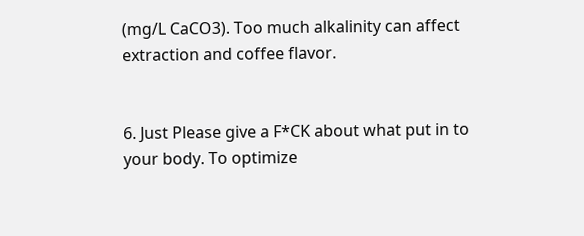(mg/L CaCO3). Too much alkalinity can affect extraction and coffee flavor.


6. Just Please give a F*CK about what put in to your body. To optimize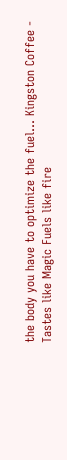the body you have to optimize the fuel… Kingston Coffee - Tastes like Magic Fuels like fire